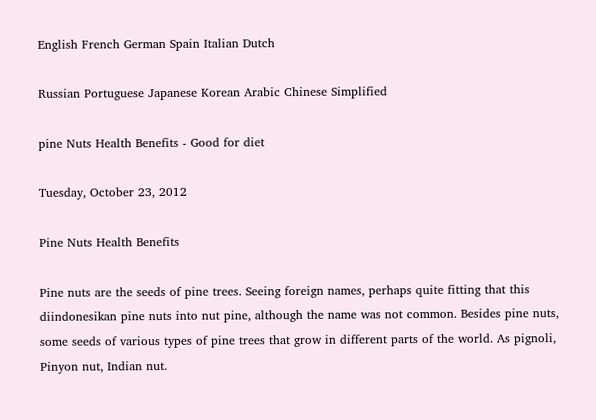English French German Spain Italian Dutch

Russian Portuguese Japanese Korean Arabic Chinese Simplified

pine Nuts Health Benefits - Good for diet

Tuesday, October 23, 2012

Pine Nuts Health Benefits

Pine nuts are the seeds of pine trees. Seeing foreign names, perhaps quite fitting that this diindonesikan pine nuts into nut pine, although the name was not common. Besides pine nuts, some seeds of various types of pine trees that grow in different parts of the world. As pignoli, Pinyon nut, Indian nut.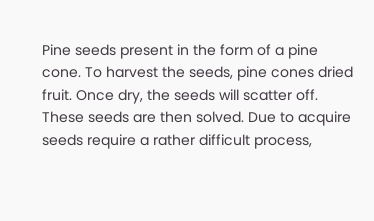Pine seeds present in the form of a pine cone. To harvest the seeds, pine cones dried fruit. Once dry, the seeds will scatter off. These seeds are then solved. Due to acquire seeds require a rather difficult process,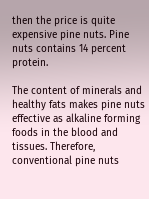then the price is quite expensive pine nuts. Pine nuts contains 14 percent protein.

The content of minerals and healthy fats makes pine nuts effective as alkaline forming foods in the blood and tissues. Therefore, conventional pine nuts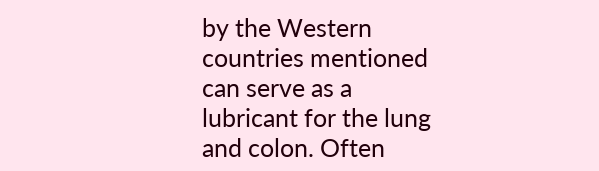by the Western countries mentioned can serve as a lubricant for the lung and colon. Often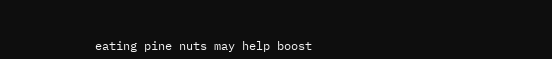eating pine nuts may help boost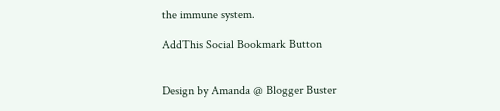the immune system.

AddThis Social Bookmark Button


Design by Amanda @ Blogger Buster